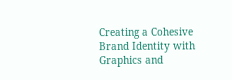Creating a Cohesive Brand Identity with Graphics and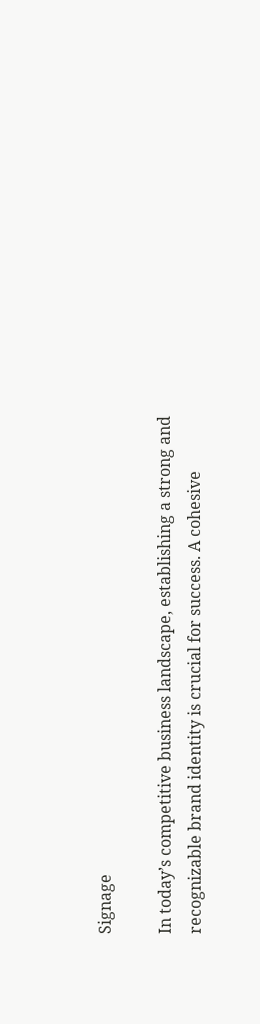Signage

In today’s competitive business landscape, establishing a strong and recognizable brand identity is crucial for success. A cohesive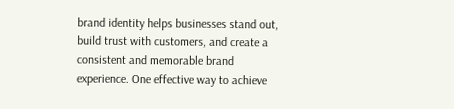brand identity helps businesses stand out, build trust with customers, and create a consistent and memorable brand experience. One effective way to achieve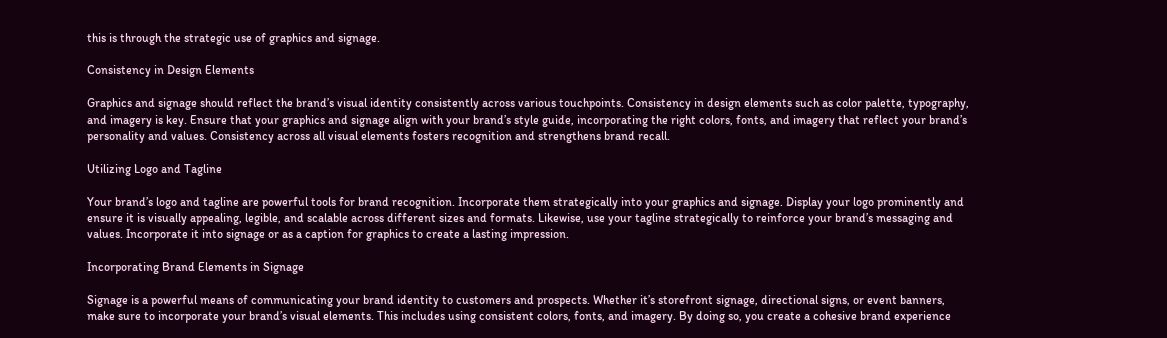this is through the strategic use of graphics and signage.

Consistency in Design Elements

Graphics and signage should reflect the brand’s visual identity consistently across various touchpoints. Consistency in design elements such as color palette, typography, and imagery is key. Ensure that your graphics and signage align with your brand’s style guide, incorporating the right colors, fonts, and imagery that reflect your brand’s personality and values. Consistency across all visual elements fosters recognition and strengthens brand recall.

Utilizing Logo and Tagline

Your brand’s logo and tagline are powerful tools for brand recognition. Incorporate them strategically into your graphics and signage. Display your logo prominently and ensure it is visually appealing, legible, and scalable across different sizes and formats. Likewise, use your tagline strategically to reinforce your brand’s messaging and values. Incorporate it into signage or as a caption for graphics to create a lasting impression.

Incorporating Brand Elements in Signage

Signage is a powerful means of communicating your brand identity to customers and prospects. Whether it’s storefront signage, directional signs, or event banners, make sure to incorporate your brand’s visual elements. This includes using consistent colors, fonts, and imagery. By doing so, you create a cohesive brand experience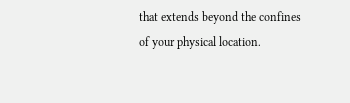that extends beyond the confines of your physical location.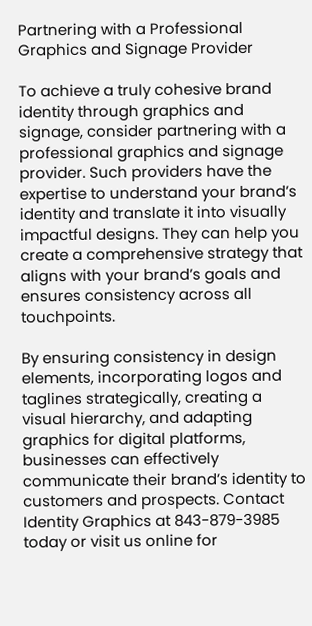Partnering with a Professional Graphics and Signage Provider

To achieve a truly cohesive brand identity through graphics and signage, consider partnering with a professional graphics and signage provider. Such providers have the expertise to understand your brand’s identity and translate it into visually impactful designs. They can help you create a comprehensive strategy that aligns with your brand’s goals and ensures consistency across all touchpoints.

By ensuring consistency in design elements, incorporating logos and taglines strategically, creating a visual hierarchy, and adapting graphics for digital platforms, businesses can effectively communicate their brand’s identity to customers and prospects. Contact Identity Graphics at 843-879-3985 today or visit us online for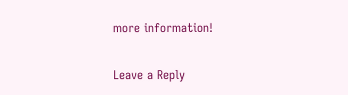more information!

Leave a Reply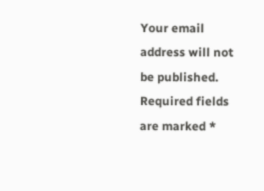Your email address will not be published. Required fields are marked *